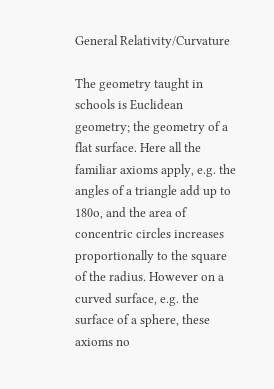General Relativity/Curvature

The geometry taught in schools is Euclidean geometry; the geometry of a flat surface. Here all the familiar axioms apply, e.g. the angles of a triangle add up to 180o, and the area of concentric circles increases proportionally to the square of the radius. However on a curved surface, e.g. the surface of a sphere, these axioms no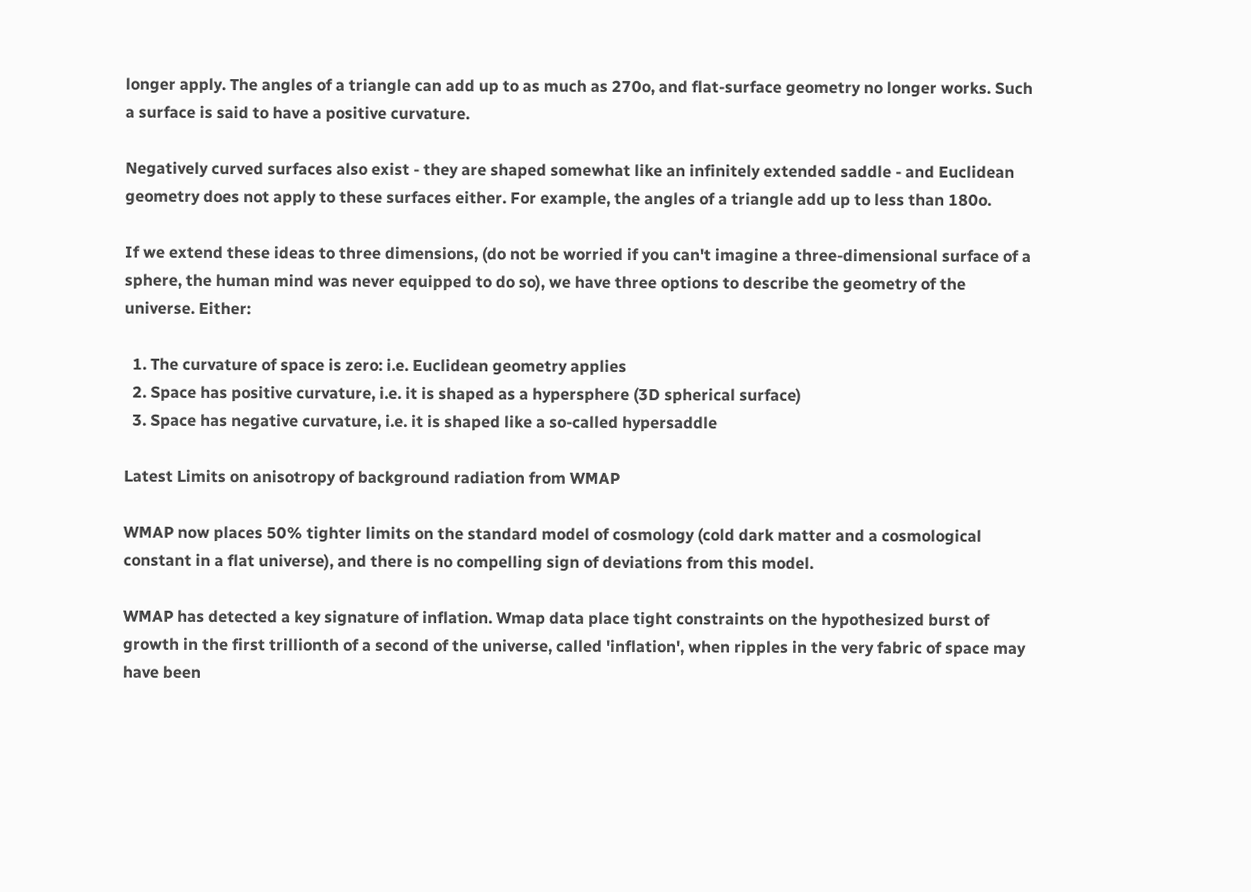longer apply. The angles of a triangle can add up to as much as 270o, and flat-surface geometry no longer works. Such a surface is said to have a positive curvature.

Negatively curved surfaces also exist - they are shaped somewhat like an infinitely extended saddle - and Euclidean geometry does not apply to these surfaces either. For example, the angles of a triangle add up to less than 180o.

If we extend these ideas to three dimensions, (do not be worried if you can't imagine a three-dimensional surface of a sphere, the human mind was never equipped to do so), we have three options to describe the geometry of the universe. Either:

  1. The curvature of space is zero: i.e. Euclidean geometry applies
  2. Space has positive curvature, i.e. it is shaped as a hypersphere (3D spherical surface)
  3. Space has negative curvature, i.e. it is shaped like a so-called hypersaddle

Latest Limits on anisotropy of background radiation from WMAP

WMAP now places 50% tighter limits on the standard model of cosmology (cold dark matter and a cosmological constant in a flat universe), and there is no compelling sign of deviations from this model.

WMAP has detected a key signature of inflation. Wmap data place tight constraints on the hypothesized burst of growth in the first trillionth of a second of the universe, called 'inflation', when ripples in the very fabric of space may have been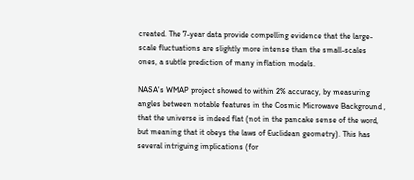created. The 7-year data provide compelling evidence that the large-scale fluctuations are slightly more intense than the small-scales ones, a subtle prediction of many inflation models.

NASA's WMAP project showed to within 2% accuracy, by measuring angles between notable features in the Cosmic Microwave Background , that the universe is indeed flat (not in the pancake sense of the word, but meaning that it obeys the laws of Euclidean geometry). This has several intriguing implications (for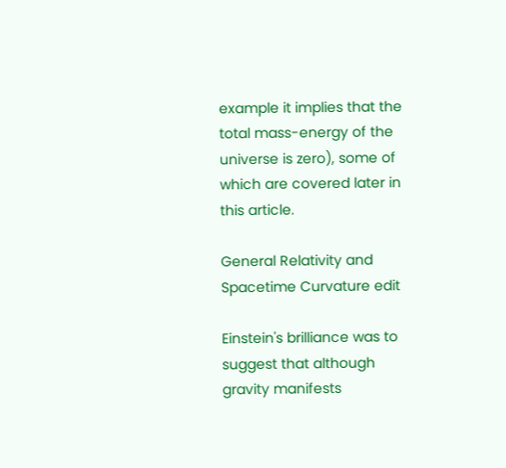example it implies that the total mass-energy of the universe is zero), some of which are covered later in this article.

General Relativity and Spacetime Curvature edit

Einstein's brilliance was to suggest that although gravity manifests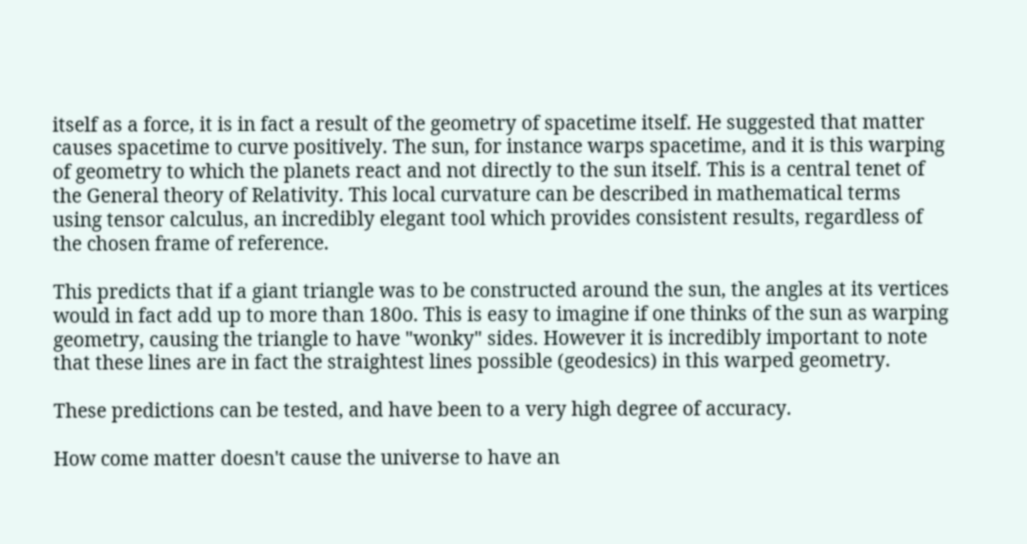itself as a force, it is in fact a result of the geometry of spacetime itself. He suggested that matter causes spacetime to curve positively. The sun, for instance warps spacetime, and it is this warping of geometry to which the planets react and not directly to the sun itself. This is a central tenet of the General theory of Relativity. This local curvature can be described in mathematical terms using tensor calculus, an incredibly elegant tool which provides consistent results, regardless of the chosen frame of reference.

This predicts that if a giant triangle was to be constructed around the sun, the angles at its vertices would in fact add up to more than 180o. This is easy to imagine if one thinks of the sun as warping geometry, causing the triangle to have "wonky" sides. However it is incredibly important to note that these lines are in fact the straightest lines possible (geodesics) in this warped geometry.

These predictions can be tested, and have been to a very high degree of accuracy.

How come matter doesn't cause the universe to have an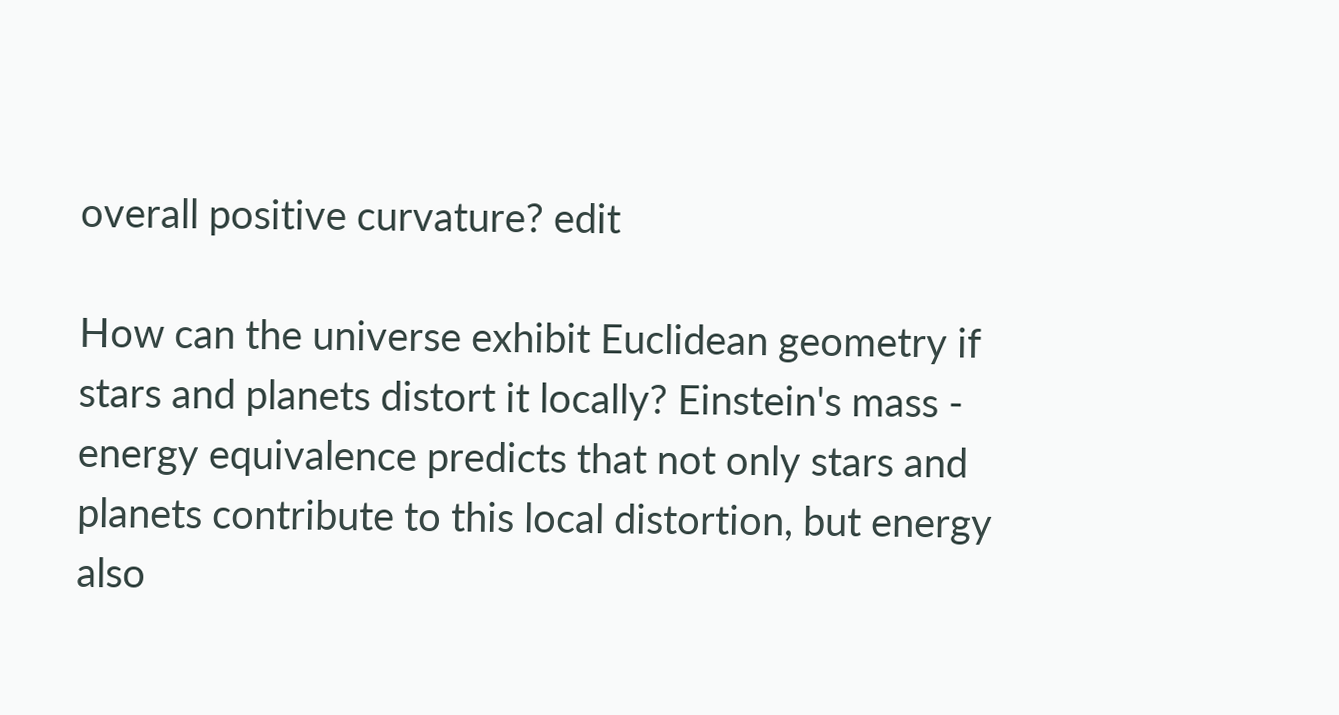overall positive curvature? edit

How can the universe exhibit Euclidean geometry if stars and planets distort it locally? Einstein's mass - energy equivalence predicts that not only stars and planets contribute to this local distortion, but energy also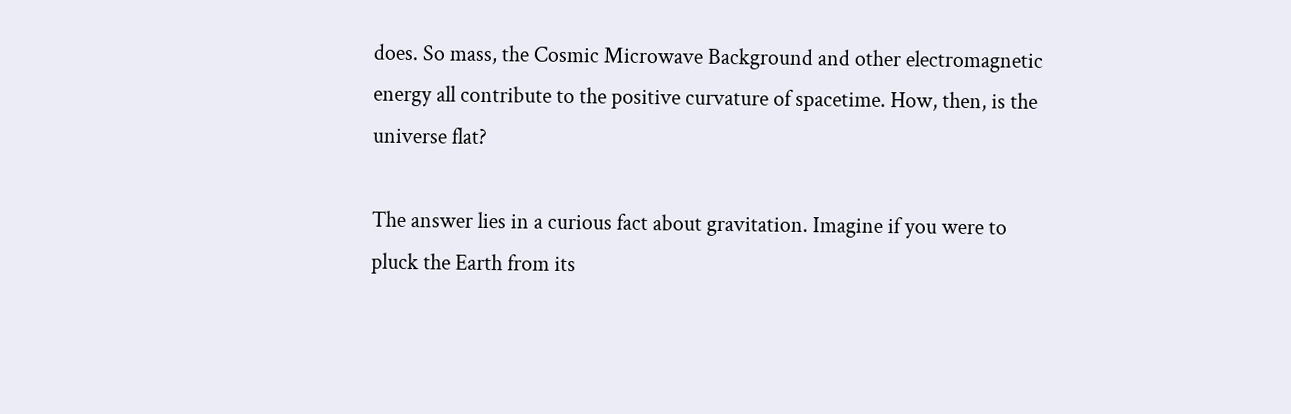does. So mass, the Cosmic Microwave Background and other electromagnetic energy all contribute to the positive curvature of spacetime. How, then, is the universe flat?

The answer lies in a curious fact about gravitation. Imagine if you were to pluck the Earth from its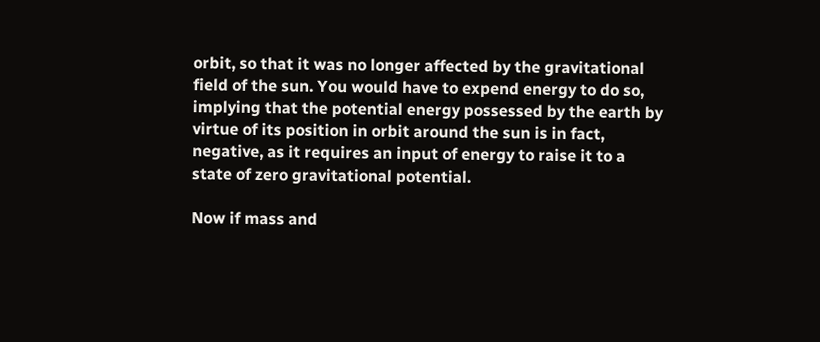orbit, so that it was no longer affected by the gravitational field of the sun. You would have to expend energy to do so, implying that the potential energy possessed by the earth by virtue of its position in orbit around the sun is in fact, negative, as it requires an input of energy to raise it to a state of zero gravitational potential.

Now if mass and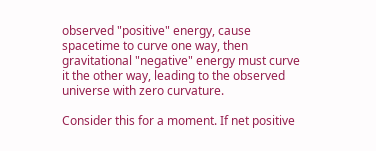observed "positive" energy, cause spacetime to curve one way, then gravitational "negative" energy must curve it the other way, leading to the observed universe with zero curvature.

Consider this for a moment. If net positive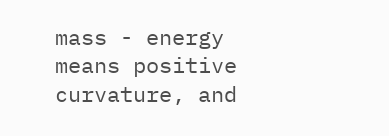mass - energy means positive curvature, and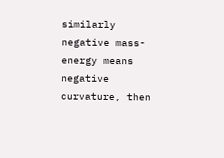similarly negative mass-energy means negative curvature, then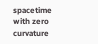spacetime with zero curvature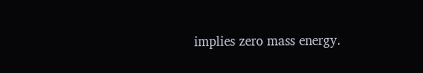implies zero mass energy.